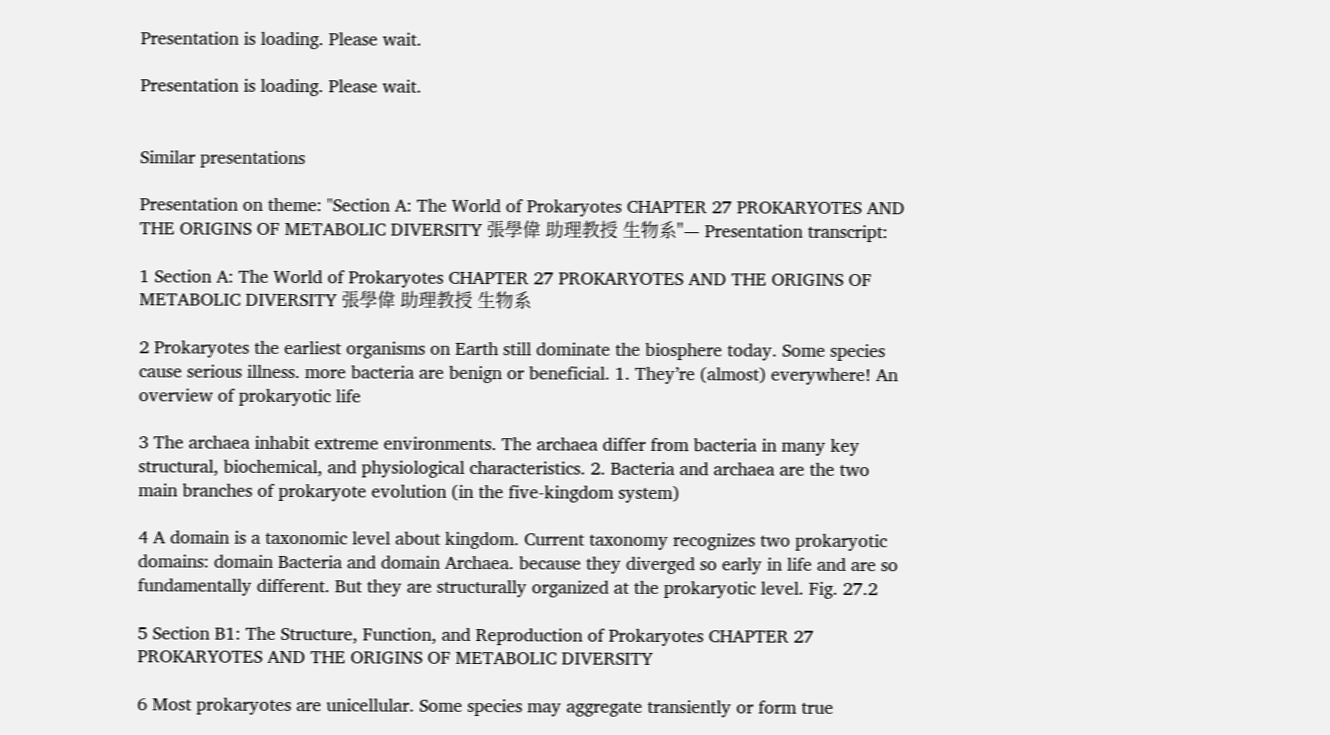Presentation is loading. Please wait.

Presentation is loading. Please wait.


Similar presentations

Presentation on theme: "Section A: The World of Prokaryotes CHAPTER 27 PROKARYOTES AND THE ORIGINS OF METABOLIC DIVERSITY 張學偉 助理教授 生物系"— Presentation transcript:

1 Section A: The World of Prokaryotes CHAPTER 27 PROKARYOTES AND THE ORIGINS OF METABOLIC DIVERSITY 張學偉 助理教授 生物系

2 Prokaryotes the earliest organisms on Earth still dominate the biosphere today. Some species cause serious illness. more bacteria are benign or beneficial. 1. They’re (almost) everywhere! An overview of prokaryotic life

3 The archaea inhabit extreme environments. The archaea differ from bacteria in many key structural, biochemical, and physiological characteristics. 2. Bacteria and archaea are the two main branches of prokaryote evolution (in the five-kingdom system)

4 A domain is a taxonomic level about kingdom. Current taxonomy recognizes two prokaryotic domains: domain Bacteria and domain Archaea. because they diverged so early in life and are so fundamentally different. But they are structurally organized at the prokaryotic level. Fig. 27.2

5 Section B1: The Structure, Function, and Reproduction of Prokaryotes CHAPTER 27 PROKARYOTES AND THE ORIGINS OF METABOLIC DIVERSITY

6 Most prokaryotes are unicellular. Some species may aggregate transiently or form true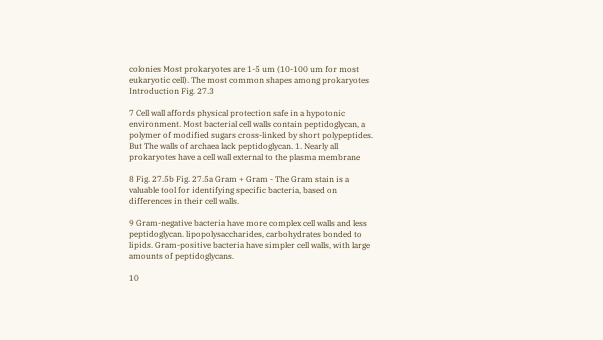colonies Most prokaryotes are 1-5 um (10-100 um for most eukaryotic cell). The most common shapes among prokaryotes Introduction Fig. 27.3

7 Cell wall affords physical protection safe in a hypotonic environment. Most bacterial cell walls contain peptidoglycan, a polymer of modified sugars cross-linked by short polypeptides. But The walls of archaea lack peptidoglycan. 1. Nearly all prokaryotes have a cell wall external to the plasma membrane

8 Fig. 27.5b Fig. 27.5a Gram + Gram - The Gram stain is a valuable tool for identifying specific bacteria, based on differences in their cell walls.

9 Gram-negative bacteria have more complex cell walls and less peptidoglycan. lipopolysaccharides, carbohydrates bonded to lipids. Gram-positive bacteria have simpler cell walls, with large amounts of peptidoglycans.

10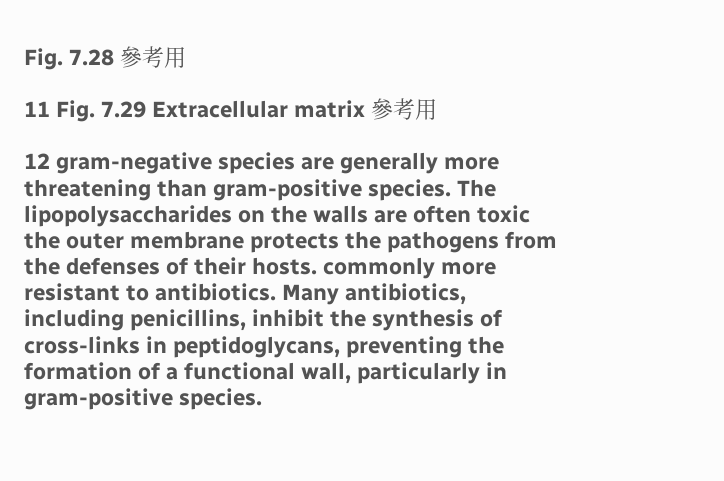Fig. 7.28 參考用

11 Fig. 7.29 Extracellular matrix 參考用

12 gram-negative species are generally more threatening than gram-positive species. The lipopolysaccharides on the walls are often toxic the outer membrane protects the pathogens from the defenses of their hosts. commonly more resistant to antibiotics. Many antibiotics, including penicillins, inhibit the synthesis of cross-links in peptidoglycans, preventing the formation of a functional wall, particularly in gram-positive species.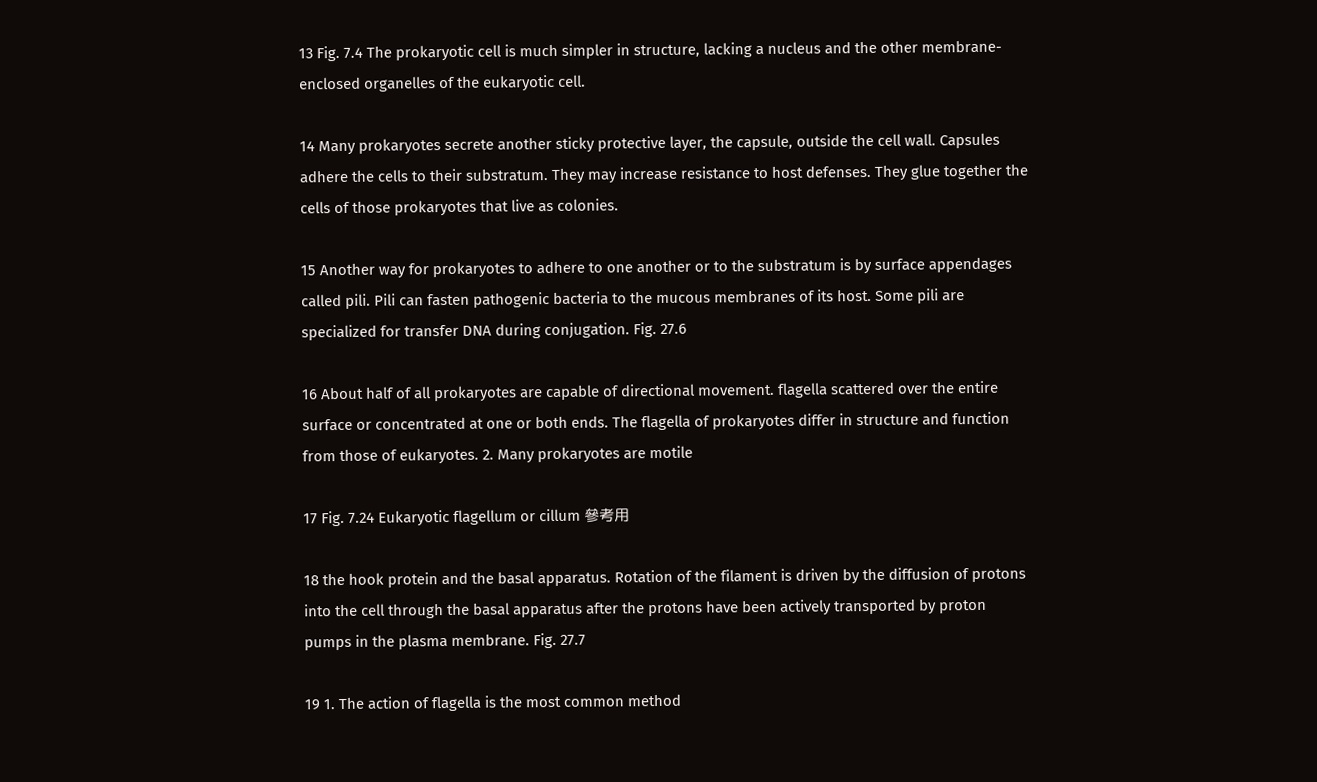13 Fig. 7.4 The prokaryotic cell is much simpler in structure, lacking a nucleus and the other membrane-enclosed organelles of the eukaryotic cell.

14 Many prokaryotes secrete another sticky protective layer, the capsule, outside the cell wall. Capsules adhere the cells to their substratum. They may increase resistance to host defenses. They glue together the cells of those prokaryotes that live as colonies.

15 Another way for prokaryotes to adhere to one another or to the substratum is by surface appendages called pili. Pili can fasten pathogenic bacteria to the mucous membranes of its host. Some pili are specialized for transfer DNA during conjugation. Fig. 27.6

16 About half of all prokaryotes are capable of directional movement. flagella scattered over the entire surface or concentrated at one or both ends. The flagella of prokaryotes differ in structure and function from those of eukaryotes. 2. Many prokaryotes are motile

17 Fig. 7.24 Eukaryotic flagellum or cillum 參考用

18 the hook protein and the basal apparatus. Rotation of the filament is driven by the diffusion of protons into the cell through the basal apparatus after the protons have been actively transported by proton pumps in the plasma membrane. Fig. 27.7

19 1. The action of flagella is the most common method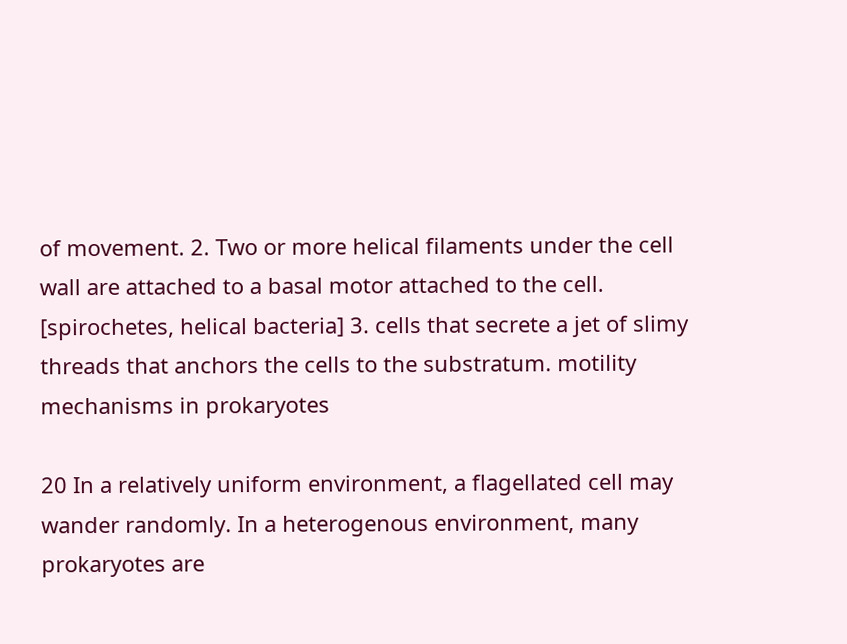of movement. 2. Two or more helical filaments under the cell wall are attached to a basal motor attached to the cell. [spirochetes, helical bacteria] 3. cells that secrete a jet of slimy threads that anchors the cells to the substratum. motility mechanisms in prokaryotes

20 In a relatively uniform environment, a flagellated cell may wander randomly. In a heterogenous environment, many prokaryotes are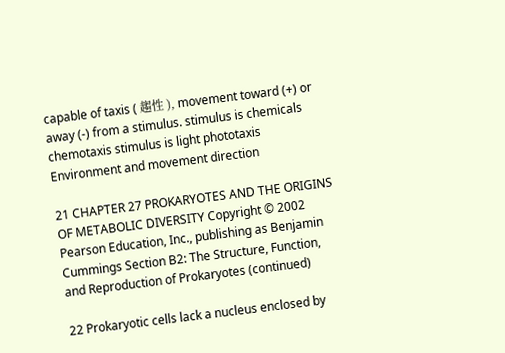capable of taxis ( 趨性 ), movement toward (+) or away (-) from a stimulus. stimulus is chemicals chemotaxis stimulus is light phototaxis Environment and movement direction

21 CHAPTER 27 PROKARYOTES AND THE ORIGINS OF METABOLIC DIVERSITY Copyright © 2002 Pearson Education, Inc., publishing as Benjamin Cummings Section B2: The Structure, Function, and Reproduction of Prokaryotes (continued)

22 Prokaryotic cells lack a nucleus enclosed by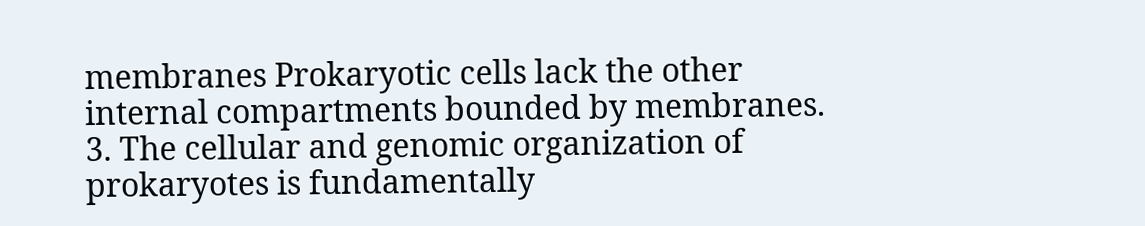membranes Prokaryotic cells lack the other internal compartments bounded by membranes. 3. The cellular and genomic organization of prokaryotes is fundamentally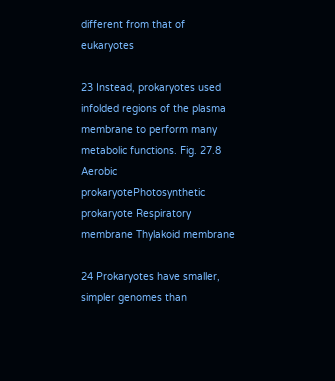different from that of eukaryotes

23 Instead, prokaryotes used infolded regions of the plasma membrane to perform many metabolic functions. Fig. 27.8 Aerobic prokaryotePhotosynthetic prokaryote Respiratory membrane Thylakoid membrane

24 Prokaryotes have smaller, simpler genomes than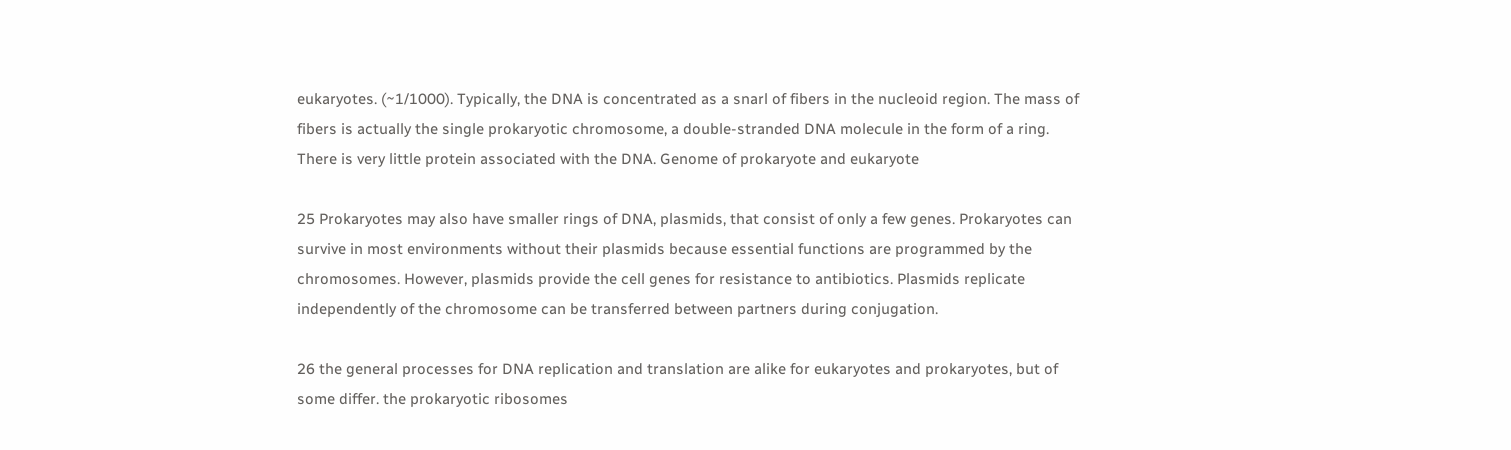eukaryotes. (~1/1000). Typically, the DNA is concentrated as a snarl of fibers in the nucleoid region. The mass of fibers is actually the single prokaryotic chromosome, a double-stranded DNA molecule in the form of a ring. There is very little protein associated with the DNA. Genome of prokaryote and eukaryote

25 Prokaryotes may also have smaller rings of DNA, plasmids, that consist of only a few genes. Prokaryotes can survive in most environments without their plasmids because essential functions are programmed by the chromosomes. However, plasmids provide the cell genes for resistance to antibiotics. Plasmids replicate independently of the chromosome can be transferred between partners during conjugation.

26 the general processes for DNA replication and translation are alike for eukaryotes and prokaryotes, but of some differ. the prokaryotic ribosomes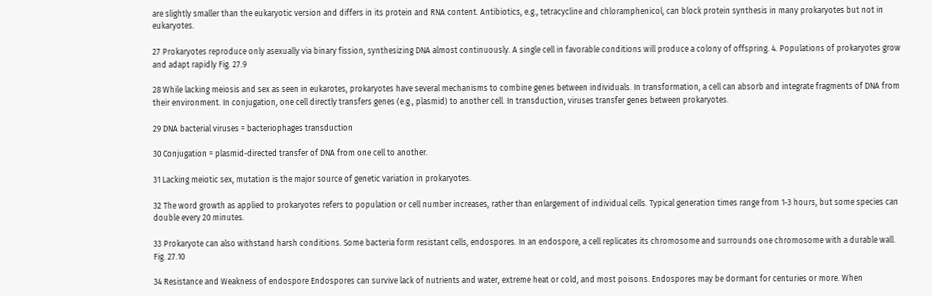are slightly smaller than the eukaryotic version and differs in its protein and RNA content. Antibiotics, e.g., tetracycline and chloramphenicol, can block protein synthesis in many prokaryotes but not in eukaryotes.

27 Prokaryotes reproduce only asexually via binary fission, synthesizing DNA almost continuously. A single cell in favorable conditions will produce a colony of offspring. 4. Populations of prokaryotes grow and adapt rapidly Fig. 27.9

28 While lacking meiosis and sex as seen in eukarotes, prokaryotes have several mechanisms to combine genes between individuals. In transformation, a cell can absorb and integrate fragments of DNA from their environment. In conjugation, one cell directly transfers genes (e.g., plasmid) to another cell. In transduction, viruses transfer genes between prokaryotes.

29 DNA bacterial viruses = bacteriophages transduction

30 Conjugation = plasmid-directed transfer of DNA from one cell to another.

31 Lacking meiotic sex, mutation is the major source of genetic variation in prokaryotes.

32 The word growth as applied to prokaryotes refers to population or cell number increases, rather than enlargement of individual cells. Typical generation times range from 1-3 hours, but some species can double every 20 minutes.

33 Prokaryote can also withstand harsh conditions. Some bacteria form resistant cells, endospores. In an endospore, a cell replicates its chromosome and surrounds one chromosome with a durable wall. Fig. 27.10

34 Resistance and Weakness of endospore Endospores can survive lack of nutrients and water, extreme heat or cold, and most poisons. Endospores may be dormant for centuries or more. When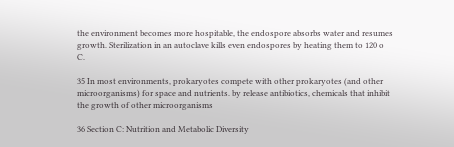the environment becomes more hospitable, the endospore absorbs water and resumes growth. Sterilization in an autoclave kills even endospores by heating them to 120 o C.

35 In most environments, prokaryotes compete with other prokaryotes (and other microorganisms) for space and nutrients. by release antibiotics, chemicals that inhibit the growth of other microorganisms

36 Section C: Nutrition and Metabolic Diversity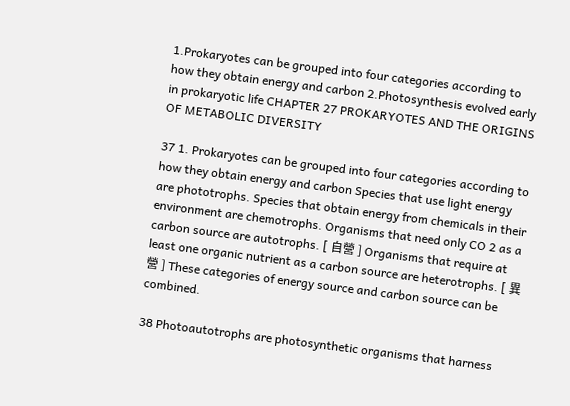1.Prokaryotes can be grouped into four categories according to how they obtain energy and carbon 2.Photosynthesis evolved early in prokaryotic life CHAPTER 27 PROKARYOTES AND THE ORIGINS OF METABOLIC DIVERSITY

37 1. Prokaryotes can be grouped into four categories according to how they obtain energy and carbon Species that use light energy are phototrophs. Species that obtain energy from chemicals in their environment are chemotrophs. Organisms that need only CO 2 as a carbon source are autotrophs. [ 自營 ] Organisms that require at least one organic nutrient as a carbon source are heterotrophs. [ 異營 ] These categories of energy source and carbon source can be combined.

38 Photoautotrophs are photosynthetic organisms that harness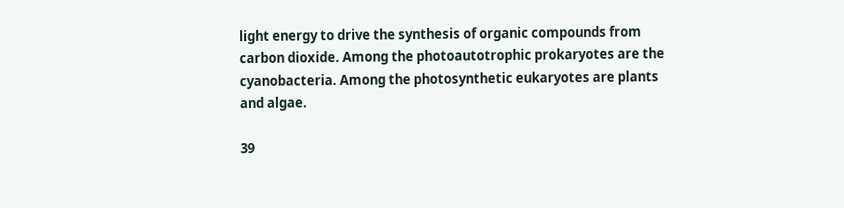light energy to drive the synthesis of organic compounds from carbon dioxide. Among the photoautotrophic prokaryotes are the cyanobacteria. Among the photosynthetic eukaryotes are plants and algae.

39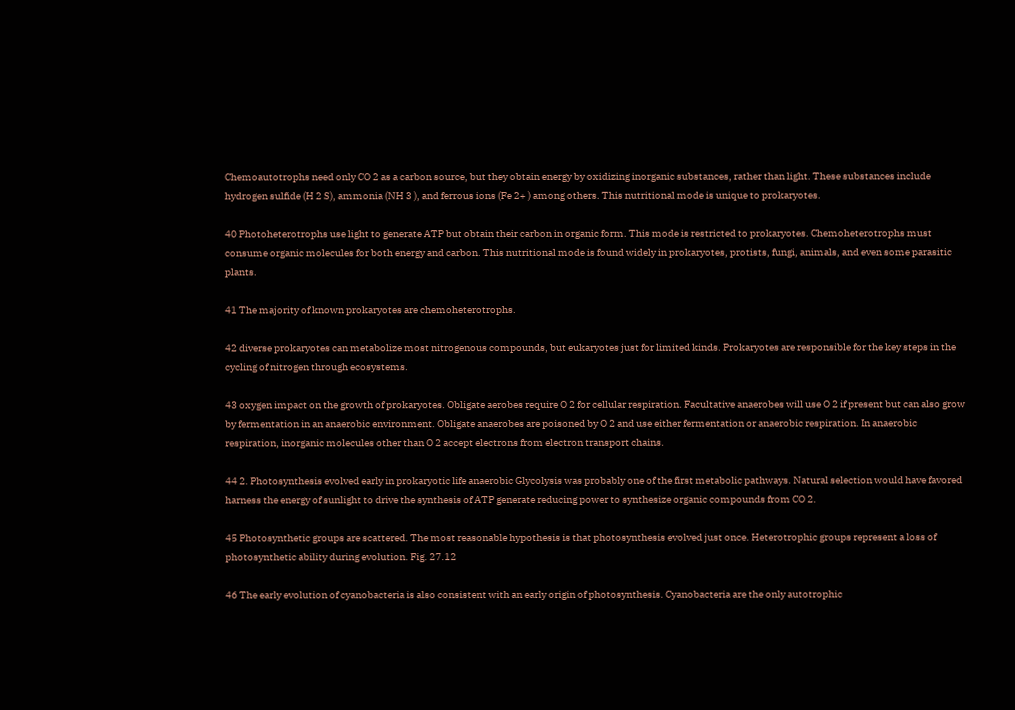Chemoautotrophs need only CO 2 as a carbon source, but they obtain energy by oxidizing inorganic substances, rather than light. These substances include hydrogen sulfide (H 2 S), ammonia (NH 3 ), and ferrous ions (Fe 2+ ) among others. This nutritional mode is unique to prokaryotes.

40 Photoheterotrophs use light to generate ATP but obtain their carbon in organic form. This mode is restricted to prokaryotes. Chemoheterotrophs must consume organic molecules for both energy and carbon. This nutritional mode is found widely in prokaryotes, protists, fungi, animals, and even some parasitic plants.

41 The majority of known prokaryotes are chemoheterotrophs.

42 diverse prokaryotes can metabolize most nitrogenous compounds, but eukaryotes just for limited kinds. Prokaryotes are responsible for the key steps in the cycling of nitrogen through ecosystems.

43 oxygen impact on the growth of prokaryotes. Obligate aerobes require O 2 for cellular respiration. Facultative anaerobes will use O 2 if present but can also grow by fermentation in an anaerobic environment. Obligate anaerobes are poisoned by O 2 and use either fermentation or anaerobic respiration. In anaerobic respiration, inorganic molecules other than O 2 accept electrons from electron transport chains.

44 2. Photosynthesis evolved early in prokaryotic life anaerobic Glycolysis was probably one of the first metabolic pathways. Natural selection would have favored harness the energy of sunlight to drive the synthesis of ATP generate reducing power to synthesize organic compounds from CO 2.

45 Photosynthetic groups are scattered. The most reasonable hypothesis is that photosynthesis evolved just once. Heterotrophic groups represent a loss of photosynthetic ability during evolution. Fig. 27.12

46 The early evolution of cyanobacteria is also consistent with an early origin of photosynthesis. Cyanobacteria are the only autotrophic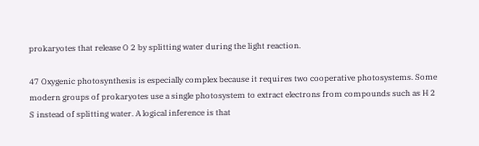prokaryotes that release O 2 by splitting water during the light reaction.

47 Oxygenic photosynthesis is especially complex because it requires two cooperative photosystems. Some modern groups of prokaryotes use a single photosystem to extract electrons from compounds such as H 2 S instead of splitting water. A logical inference is that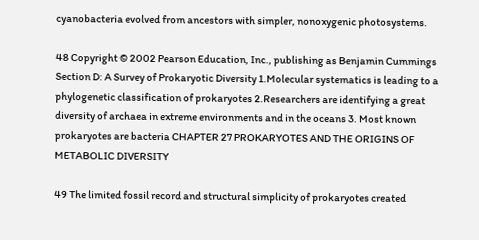cyanobacteria evolved from ancestors with simpler, nonoxygenic photosystems.

48 Copyright © 2002 Pearson Education, Inc., publishing as Benjamin Cummings Section D: A Survey of Prokaryotic Diversity 1.Molecular systematics is leading to a phylogenetic classification of prokaryotes 2.Researchers are identifying a great diversity of archaea in extreme environments and in the oceans 3. Most known prokaryotes are bacteria CHAPTER 27 PROKARYOTES AND THE ORIGINS OF METABOLIC DIVERSITY

49 The limited fossil record and structural simplicity of prokaryotes created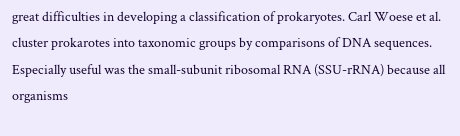great difficulties in developing a classification of prokaryotes. Carl Woese et al. cluster prokarotes into taxonomic groups by comparisons of DNA sequences. Especially useful was the small-subunit ribosomal RNA (SSU-rRNA) because all organisms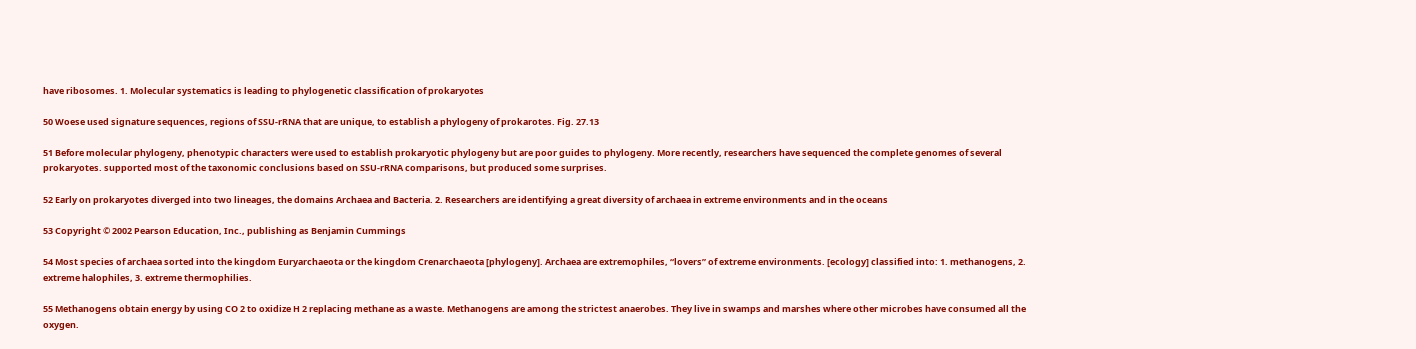have ribosomes. 1. Molecular systematics is leading to phylogenetic classification of prokaryotes

50 Woese used signature sequences, regions of SSU-rRNA that are unique, to establish a phylogeny of prokarotes. Fig. 27.13

51 Before molecular phylogeny, phenotypic characters were used to establish prokaryotic phylogeny but are poor guides to phylogeny. More recently, researchers have sequenced the complete genomes of several prokaryotes. supported most of the taxonomic conclusions based on SSU-rRNA comparisons, but produced some surprises.

52 Early on prokaryotes diverged into two lineages, the domains Archaea and Bacteria. 2. Researchers are identifying a great diversity of archaea in extreme environments and in the oceans

53 Copyright © 2002 Pearson Education, Inc., publishing as Benjamin Cummings

54 Most species of archaea sorted into the kingdom Euryarchaeota or the kingdom Crenarchaeota [phylogeny]. Archaea are extremophiles, “lovers” of extreme environments. [ecology] classified into: 1. methanogens, 2. extreme halophiles, 3. extreme thermophilies.

55 Methanogens obtain energy by using CO 2 to oxidize H 2 replacing methane as a waste. Methanogens are among the strictest anaerobes. They live in swamps and marshes where other microbes have consumed all the oxygen.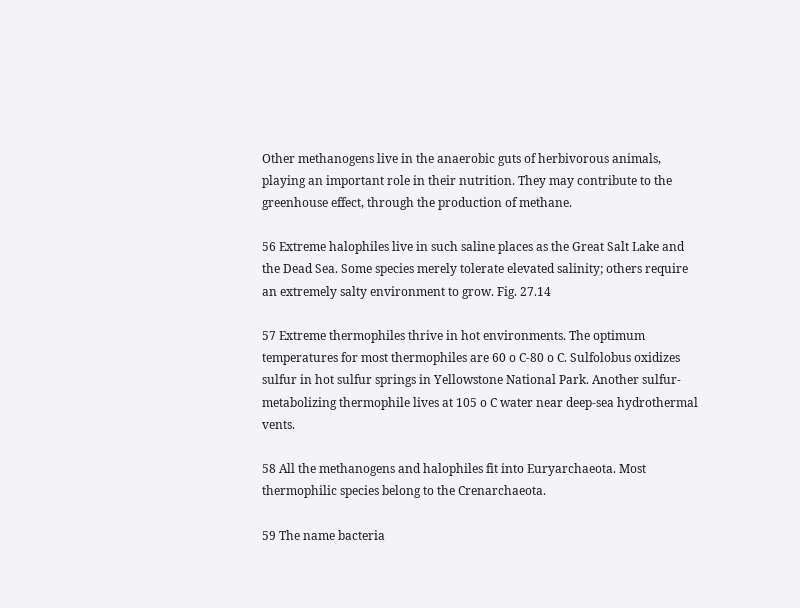Other methanogens live in the anaerobic guts of herbivorous animals, playing an important role in their nutrition. They may contribute to the greenhouse effect, through the production of methane.

56 Extreme halophiles live in such saline places as the Great Salt Lake and the Dead Sea. Some species merely tolerate elevated salinity; others require an extremely salty environment to grow. Fig. 27.14

57 Extreme thermophiles thrive in hot environments. The optimum temperatures for most thermophiles are 60 o C-80 o C. Sulfolobus oxidizes sulfur in hot sulfur springs in Yellowstone National Park. Another sulfur-metabolizing thermophile lives at 105 o C water near deep-sea hydrothermal vents.

58 All the methanogens and halophiles fit into Euryarchaeota. Most thermophilic species belong to the Crenarchaeota.

59 The name bacteria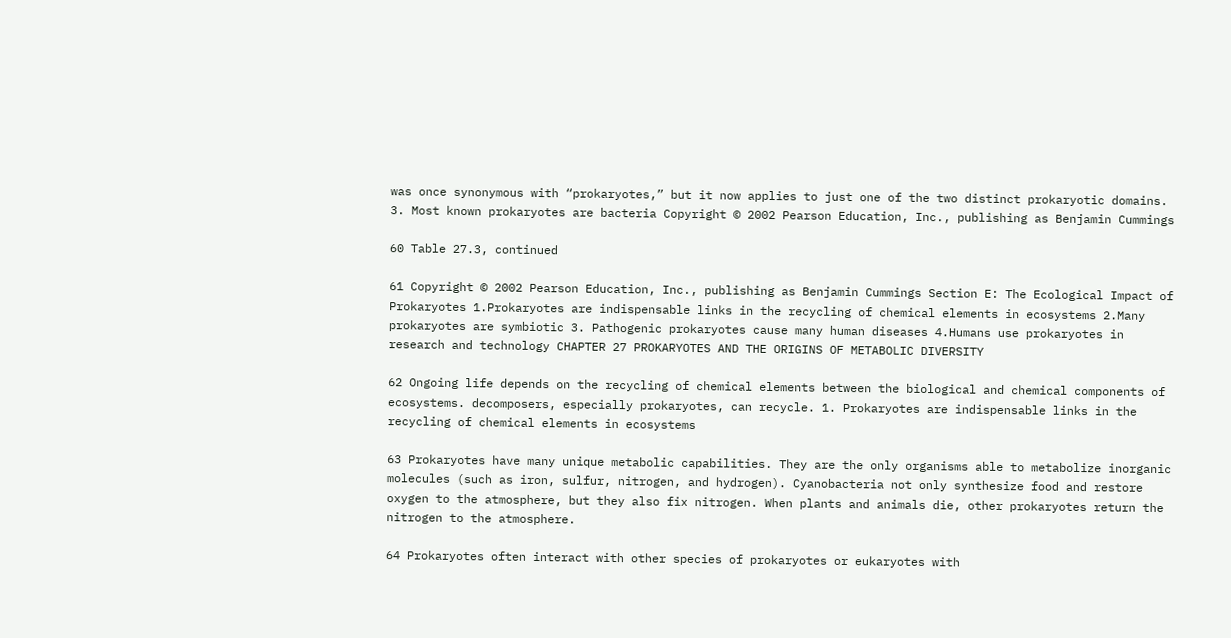was once synonymous with “prokaryotes,” but it now applies to just one of the two distinct prokaryotic domains. 3. Most known prokaryotes are bacteria Copyright © 2002 Pearson Education, Inc., publishing as Benjamin Cummings

60 Table 27.3, continued

61 Copyright © 2002 Pearson Education, Inc., publishing as Benjamin Cummings Section E: The Ecological Impact of Prokaryotes 1.Prokaryotes are indispensable links in the recycling of chemical elements in ecosystems 2.Many prokaryotes are symbiotic 3. Pathogenic prokaryotes cause many human diseases 4.Humans use prokaryotes in research and technology CHAPTER 27 PROKARYOTES AND THE ORIGINS OF METABOLIC DIVERSITY

62 Ongoing life depends on the recycling of chemical elements between the biological and chemical components of ecosystems. decomposers, especially prokaryotes, can recycle. 1. Prokaryotes are indispensable links in the recycling of chemical elements in ecosystems

63 Prokaryotes have many unique metabolic capabilities. They are the only organisms able to metabolize inorganic molecules (such as iron, sulfur, nitrogen, and hydrogen). Cyanobacteria not only synthesize food and restore oxygen to the atmosphere, but they also fix nitrogen. When plants and animals die, other prokaryotes return the nitrogen to the atmosphere.

64 Prokaryotes often interact with other species of prokaryotes or eukaryotes with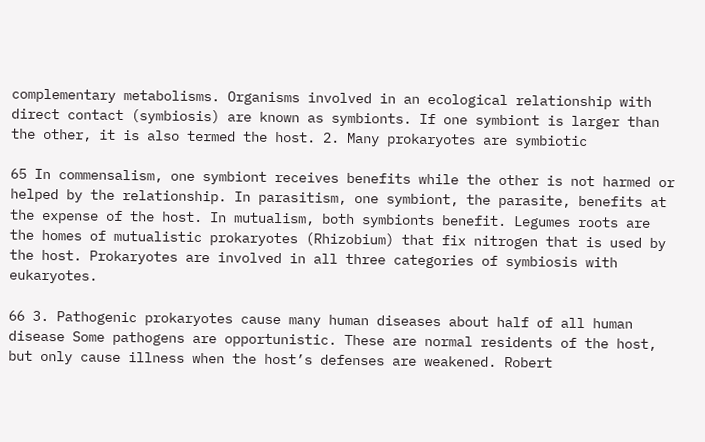complementary metabolisms. Organisms involved in an ecological relationship with direct contact (symbiosis) are known as symbionts. If one symbiont is larger than the other, it is also termed the host. 2. Many prokaryotes are symbiotic

65 In commensalism, one symbiont receives benefits while the other is not harmed or helped by the relationship. In parasitism, one symbiont, the parasite, benefits at the expense of the host. In mutualism, both symbionts benefit. Legumes roots are the homes of mutualistic prokaryotes (Rhizobium) that fix nitrogen that is used by the host. Prokaryotes are involved in all three categories of symbiosis with eukaryotes.

66 3. Pathogenic prokaryotes cause many human diseases about half of all human disease Some pathogens are opportunistic. These are normal residents of the host, but only cause illness when the host’s defenses are weakened. Robert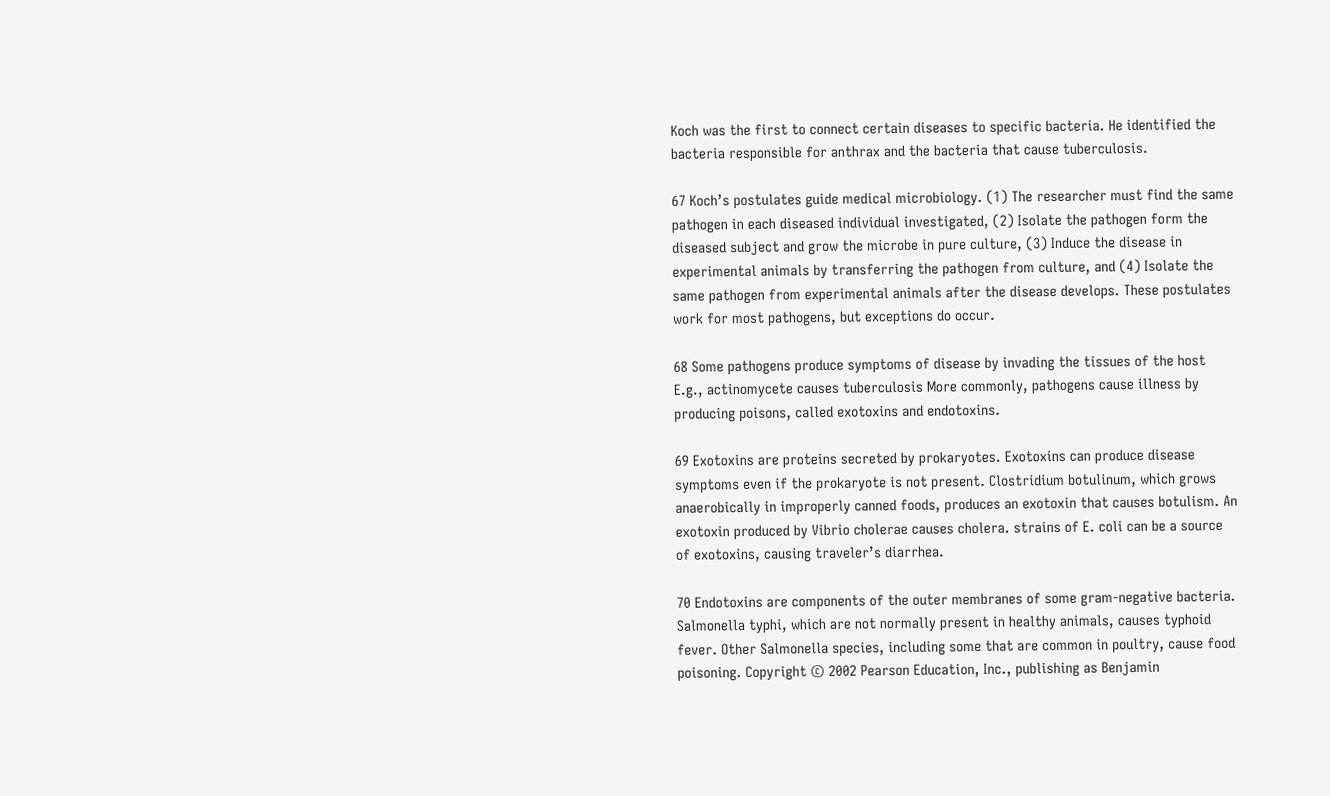Koch was the first to connect certain diseases to specific bacteria. He identified the bacteria responsible for anthrax and the bacteria that cause tuberculosis.

67 Koch’s postulates guide medical microbiology. (1) The researcher must find the same pathogen in each diseased individual investigated, (2) Isolate the pathogen form the diseased subject and grow the microbe in pure culture, (3) Induce the disease in experimental animals by transferring the pathogen from culture, and (4) Isolate the same pathogen from experimental animals after the disease develops. These postulates work for most pathogens, but exceptions do occur.

68 Some pathogens produce symptoms of disease by invading the tissues of the host E.g., actinomycete causes tuberculosis More commonly, pathogens cause illness by producing poisons, called exotoxins and endotoxins.

69 Exotoxins are proteins secreted by prokaryotes. Exotoxins can produce disease symptoms even if the prokaryote is not present. Clostridium botulinum, which grows anaerobically in improperly canned foods, produces an exotoxin that causes botulism. An exotoxin produced by Vibrio cholerae causes cholera. strains of E. coli can be a source of exotoxins, causing traveler’s diarrhea.

70 Endotoxins are components of the outer membranes of some gram-negative bacteria. Salmonella typhi, which are not normally present in healthy animals, causes typhoid fever. Other Salmonella species, including some that are common in poultry, cause food poisoning. Copyright © 2002 Pearson Education, Inc., publishing as Benjamin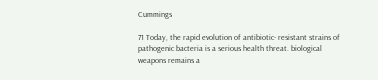Cummings

71 Today, the rapid evolution of antibiotic- resistant strains of pathogenic bacteria is a serious health threat. biological weapons remains a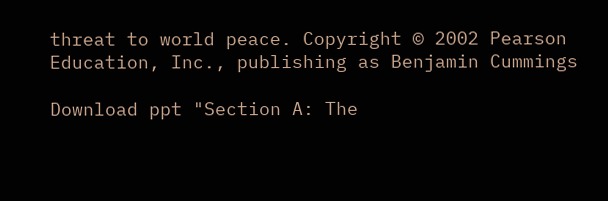threat to world peace. Copyright © 2002 Pearson Education, Inc., publishing as Benjamin Cummings

Download ppt "Section A: The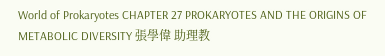World of Prokaryotes CHAPTER 27 PROKARYOTES AND THE ORIGINS OF METABOLIC DIVERSITY 張學偉 助理教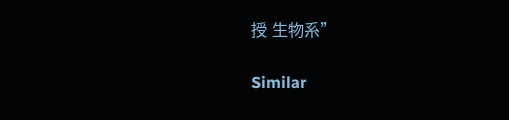授 生物系"

Similar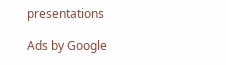presentations

Ads by Google